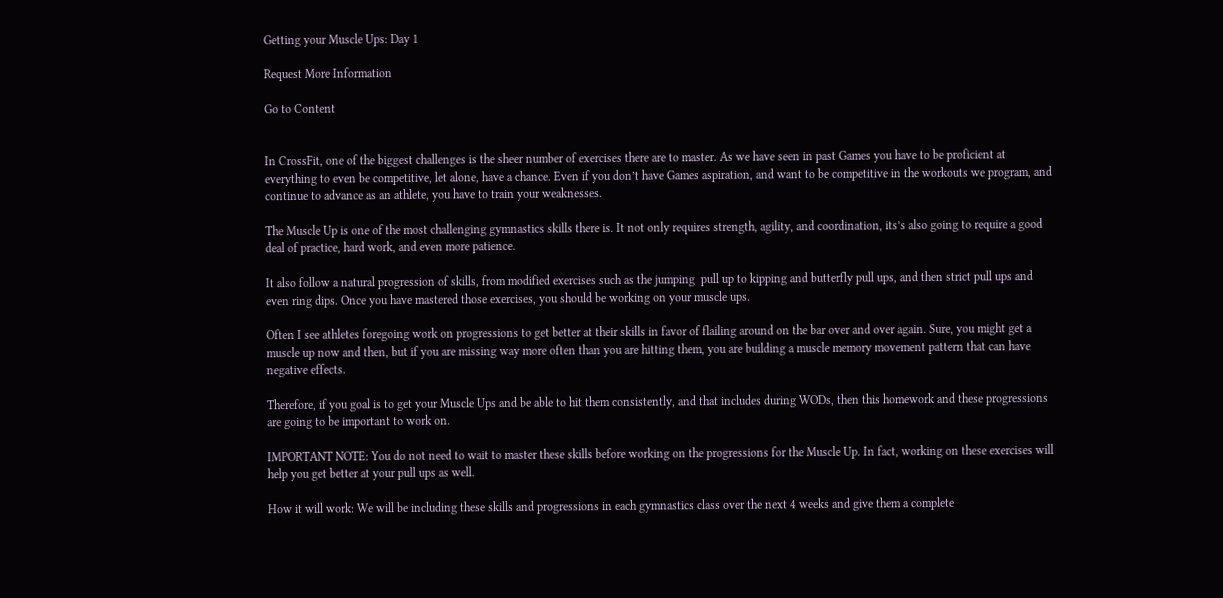Getting your Muscle Ups: Day 1

Request More Information

Go to Content


In CrossFit, one of the biggest challenges is the sheer number of exercises there are to master. As we have seen in past Games you have to be proficient at everything to even be competitive, let alone, have a chance. Even if you don’t have Games aspiration, and want to be competitive in the workouts we program, and continue to advance as an athlete, you have to train your weaknesses.

The Muscle Up is one of the most challenging gymnastics skills there is. It not only requires strength, agility, and coordination, its’s also going to require a good deal of practice, hard work, and even more patience.

It also follow a natural progression of skills, from modified exercises such as the jumping  pull up to kipping and butterfly pull ups, and then strict pull ups and even ring dips. Once you have mastered those exercises, you should be working on your muscle ups.

Often I see athletes foregoing work on progressions to get better at their skills in favor of flailing around on the bar over and over again. Sure, you might get a muscle up now and then, but if you are missing way more often than you are hitting them, you are building a muscle memory movement pattern that can have negative effects.

Therefore, if you goal is to get your Muscle Ups and be able to hit them consistently, and that includes during WODs, then this homework and these progressions are going to be important to work on.

IMPORTANT NOTE: You do not need to wait to master these skills before working on the progressions for the Muscle Up. In fact, working on these exercises will help you get better at your pull ups as well.

How it will work: We will be including these skills and progressions in each gymnastics class over the next 4 weeks and give them a complete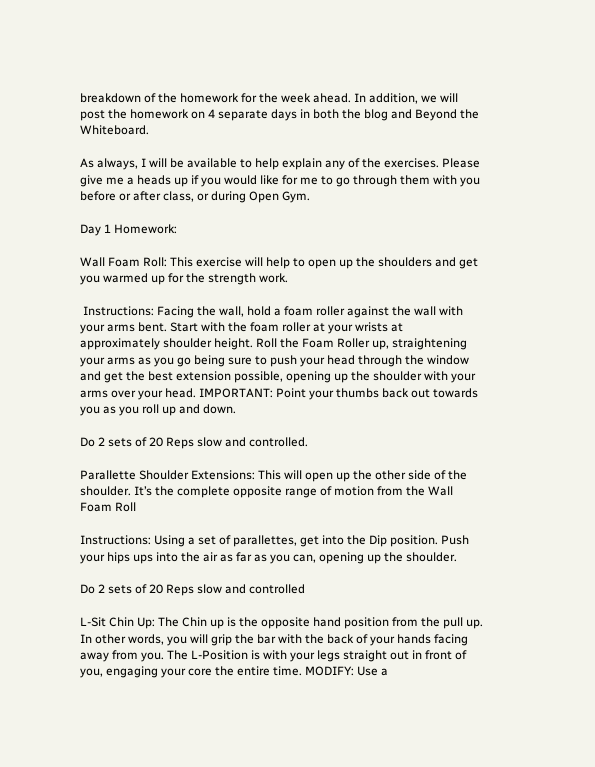breakdown of the homework for the week ahead. In addition, we will post the homework on 4 separate days in both the blog and Beyond the Whiteboard.

As always, I will be available to help explain any of the exercises. Please give me a heads up if you would like for me to go through them with you before or after class, or during Open Gym.

Day 1 Homework:

Wall Foam Roll: This exercise will help to open up the shoulders and get you warmed up for the strength work.

 Instructions: Facing the wall, hold a foam roller against the wall with your arms bent. Start with the foam roller at your wrists at approximately shoulder height. Roll the Foam Roller up, straightening your arms as you go being sure to push your head through the window and get the best extension possible, opening up the shoulder with your arms over your head. IMPORTANT: Point your thumbs back out towards you as you roll up and down.

Do 2 sets of 20 Reps slow and controlled.

Parallette Shoulder Extensions: This will open up the other side of the shoulder. It’s the complete opposite range of motion from the Wall Foam Roll

Instructions: Using a set of parallettes, get into the Dip position. Push your hips ups into the air as far as you can, opening up the shoulder.

Do 2 sets of 20 Reps slow and controlled

L-Sit Chin Up: The Chin up is the opposite hand position from the pull up. In other words, you will grip the bar with the back of your hands facing away from you. The L-Position is with your legs straight out in front of you, engaging your core the entire time. MODIFY: Use a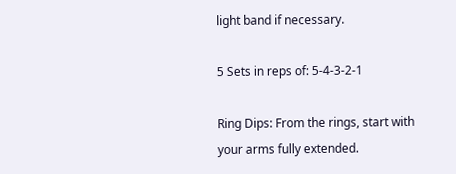light band if necessary.

5 Sets in reps of: 5-4-3-2-1

Ring Dips: From the rings, start with your arms fully extended.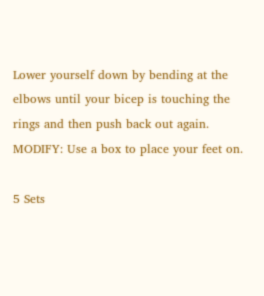Lower yourself down by bending at the elbows until your bicep is touching the rings and then push back out again. MODIFY: Use a box to place your feet on.

5 Sets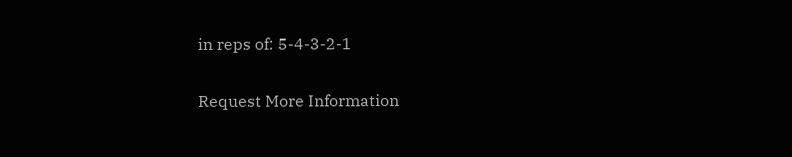in reps of: 5-4-3-2-1

Request More Information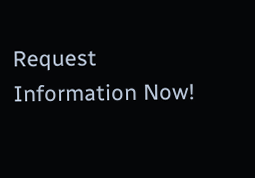Request Information Now!